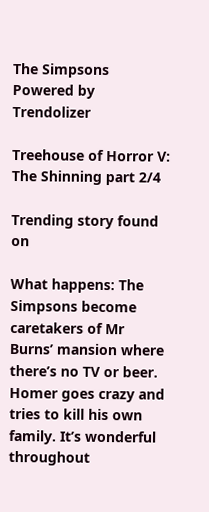The Simpsons Powered by Trendolizer

Treehouse of Horror V: The Shinning part 2/4

Trending story found on

What happens: The Simpsons become caretakers of Mr Burns’ mansion where there’s no TV or beer. Homer goes crazy and tries to kill his own family. It’s wonderful throughout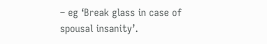– eg ‘Break glass in case of spousal insanity’.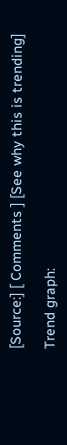[Source:] [ Comments ] [See why this is trending]

Trend graph: